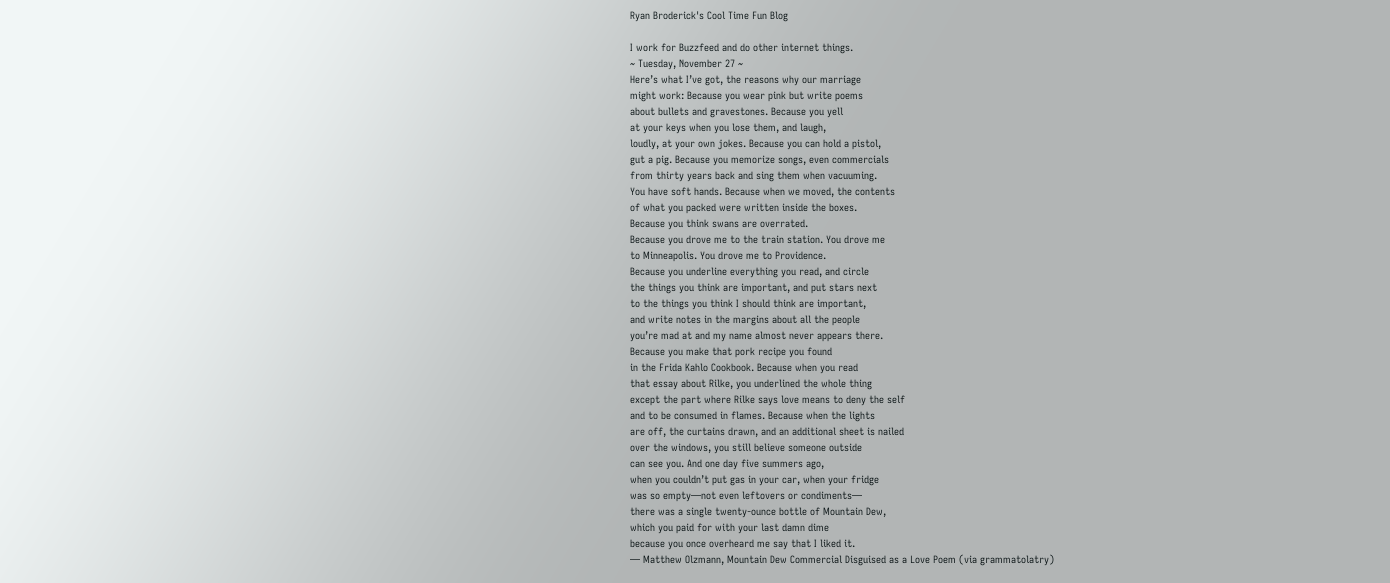Ryan Broderick's Cool Time Fun Blog

I work for Buzzfeed and do other internet things.
~ Tuesday, November 27 ~
Here’s what I’ve got, the reasons why our marriage
might work: Because you wear pink but write poems
about bullets and gravestones. Because you yell
at your keys when you lose them, and laugh,
loudly, at your own jokes. Because you can hold a pistol,
gut a pig. Because you memorize songs, even commercials
from thirty years back and sing them when vacuuming.
You have soft hands. Because when we moved, the contents
of what you packed were written inside the boxes.
Because you think swans are overrated.
Because you drove me to the train station. You drove me
to Minneapolis. You drove me to Providence.
Because you underline everything you read, and circle
the things you think are important, and put stars next
to the things you think I should think are important,
and write notes in the margins about all the people
you’re mad at and my name almost never appears there.
Because you make that pork recipe you found
in the Frida Kahlo Cookbook. Because when you read
that essay about Rilke, you underlined the whole thing
except the part where Rilke says love means to deny the self
and to be consumed in flames. Because when the lights
are off, the curtains drawn, and an additional sheet is nailed
over the windows, you still believe someone outside
can see you. And one day five summers ago,
when you couldn’t put gas in your car, when your fridge
was so empty—not even leftovers or condiments—
there was a single twenty-ounce bottle of Mountain Dew,
which you paid for with your last damn dime
because you once overheard me say that I liked it.
— Matthew Olzmann, Mountain Dew Commercial Disguised as a Love Poem (via grammatolatry)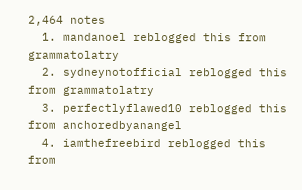2,464 notes
  1. mandanoel reblogged this from grammatolatry
  2. sydneynotofficial reblogged this from grammatolatry
  3. perfectlyflawed10 reblogged this from anchoredbyanangel
  4. iamthefreebird reblogged this from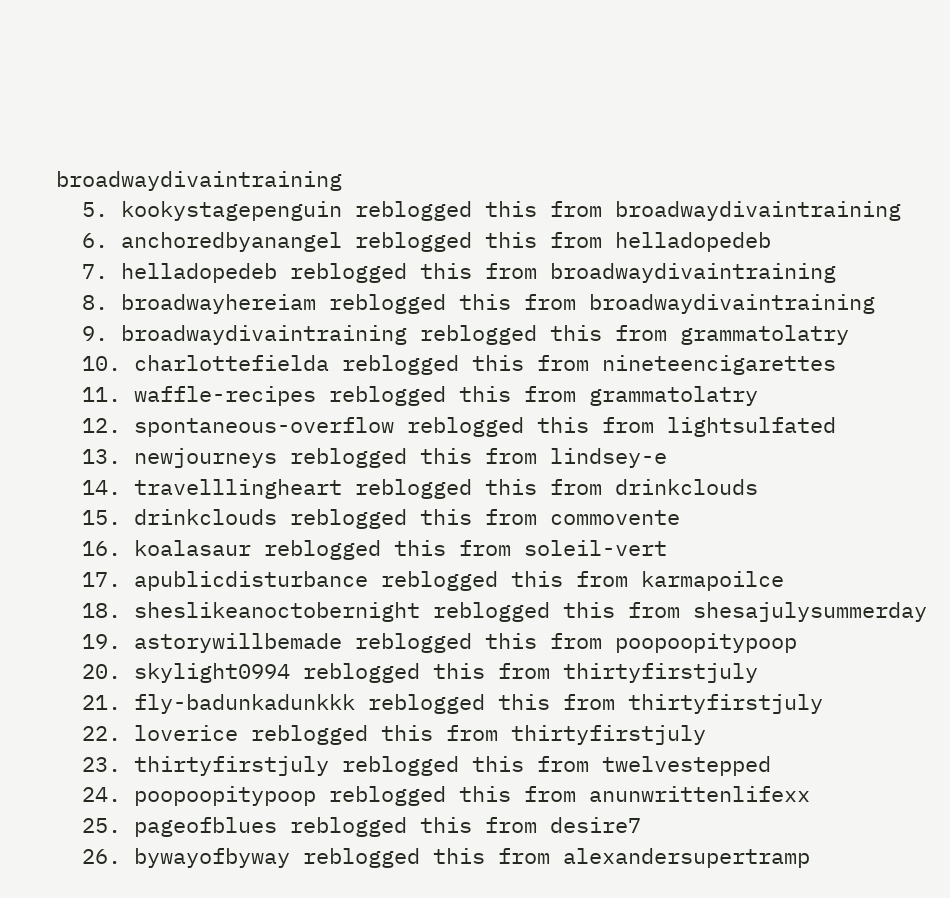broadwaydivaintraining
  5. kookystagepenguin reblogged this from broadwaydivaintraining
  6. anchoredbyanangel reblogged this from helladopedeb
  7. helladopedeb reblogged this from broadwaydivaintraining
  8. broadwayhereiam reblogged this from broadwaydivaintraining
  9. broadwaydivaintraining reblogged this from grammatolatry
  10. charlottefielda reblogged this from nineteencigarettes
  11. waffle-recipes reblogged this from grammatolatry
  12. spontaneous-overflow reblogged this from lightsulfated
  13. newjourneys reblogged this from lindsey-e
  14. travelllingheart reblogged this from drinkclouds
  15. drinkclouds reblogged this from commovente
  16. koalasaur reblogged this from soleil-vert
  17. apublicdisturbance reblogged this from karmapoilce
  18. sheslikeanoctobernight reblogged this from shesajulysummerday
  19. astorywillbemade reblogged this from poopoopitypoop
  20. skylight0994 reblogged this from thirtyfirstjuly
  21. fly-badunkadunkkk reblogged this from thirtyfirstjuly
  22. loverice reblogged this from thirtyfirstjuly
  23. thirtyfirstjuly reblogged this from twelvestepped
  24. poopoopitypoop reblogged this from anunwrittenlifexx
  25. pageofblues reblogged this from desire7
  26. bywayofbyway reblogged this from alexandersupertramp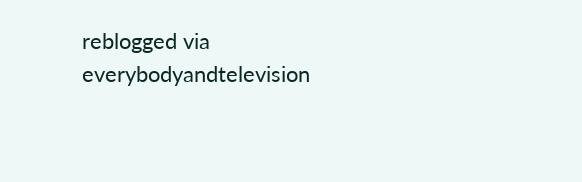reblogged via everybodyandtelevision